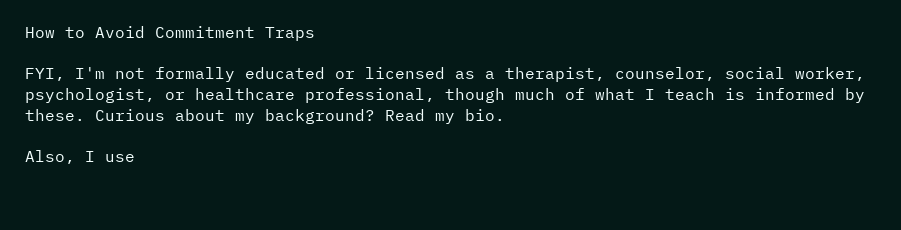How to Avoid Commitment Traps

FYI, I'm not formally educated or licensed as a therapist, counselor, social worker, psychologist, or healthcare professional, though much of what I teach is informed by these. Curious about my background? Read my bio.

Also, I use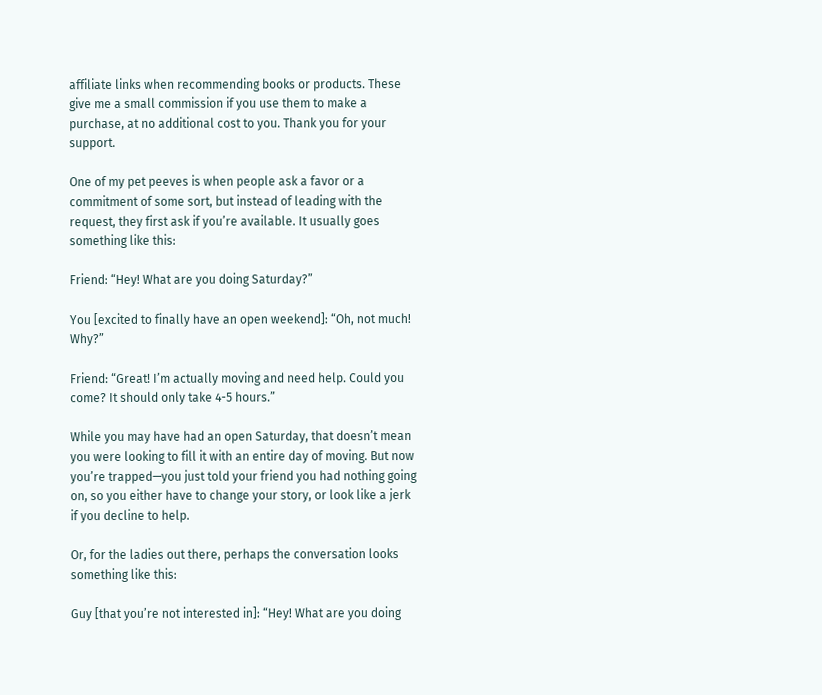affiliate links when recommending books or products. These give me a small commission if you use them to make a purchase, at no additional cost to you. Thank you for your support.

One of my pet peeves is when people ask a favor or a commitment of some sort, but instead of leading with the request, they first ask if you’re available. It usually goes something like this:

Friend: “Hey! What are you doing Saturday?”

You [excited to finally have an open weekend]: “Oh, not much! Why?”

Friend: “Great! I’m actually moving and need help. Could you come? It should only take 4-5 hours.”

While you may have had an open Saturday, that doesn’t mean you were looking to fill it with an entire day of moving. But now you’re trapped—you just told your friend you had nothing going on, so you either have to change your story, or look like a jerk if you decline to help.

Or, for the ladies out there, perhaps the conversation looks something like this:

Guy [that you’re not interested in]: “Hey! What are you doing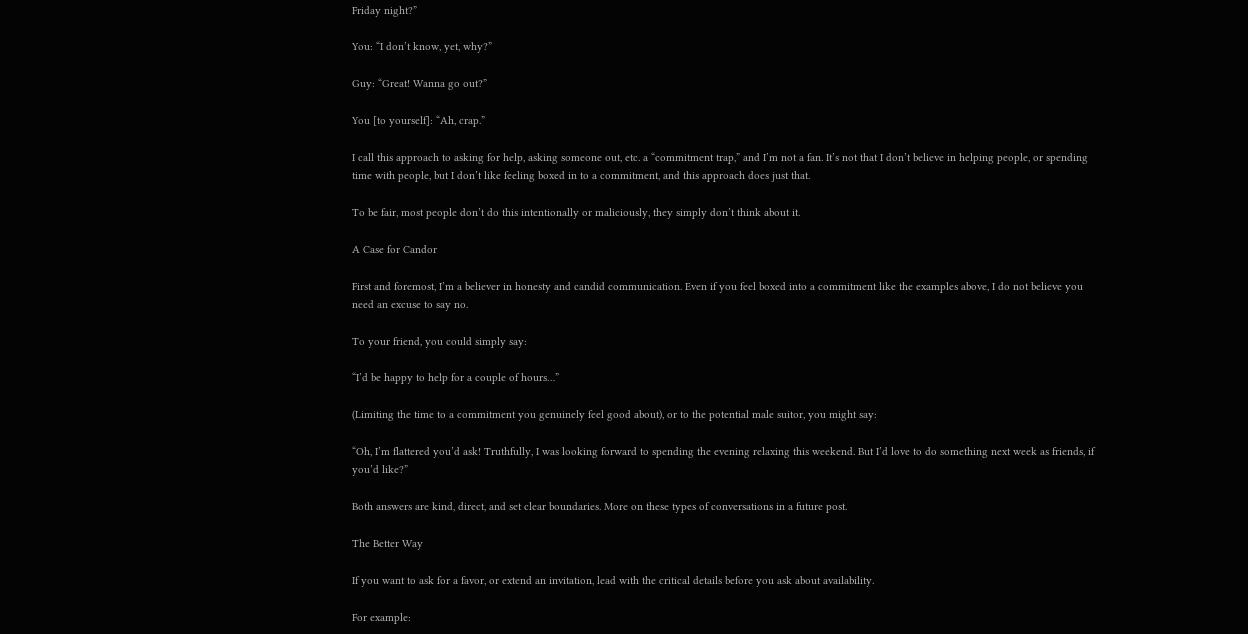Friday night?”

You: “I don’t know, yet, why?”

Guy: “Great! Wanna go out?”

You [to yourself]: “Ah, crap.”

I call this approach to asking for help, asking someone out, etc. a “commitment trap,” and I’m not a fan. It’s not that I don’t believe in helping people, or spending time with people, but I don’t like feeling boxed in to a commitment, and this approach does just that.

To be fair, most people don’t do this intentionally or maliciously, they simply don’t think about it.

A Case for Candor

First and foremost, I’m a believer in honesty and candid communication. Even if you feel boxed into a commitment like the examples above, I do not believe you need an excuse to say no.

To your friend, you could simply say:

“I’d be happy to help for a couple of hours…”

(Limiting the time to a commitment you genuinely feel good about), or to the potential male suitor, you might say:

“Oh, I’m flattered you’d ask! Truthfully, I was looking forward to spending the evening relaxing this weekend. But I’d love to do something next week as friends, if you’d like?”

Both answers are kind, direct, and set clear boundaries. More on these types of conversations in a future post.

The Better Way

If you want to ask for a favor, or extend an invitation, lead with the critical details before you ask about availability.

For example: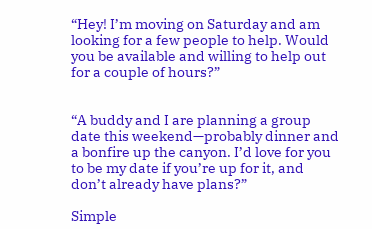“Hey! I’m moving on Saturday and am looking for a few people to help. Would you be available and willing to help out for a couple of hours?”


“A buddy and I are planning a group date this weekend—probably dinner and a bonfire up the canyon. I’d love for you to be my date if you’re up for it, and don’t already have plans?”

Simple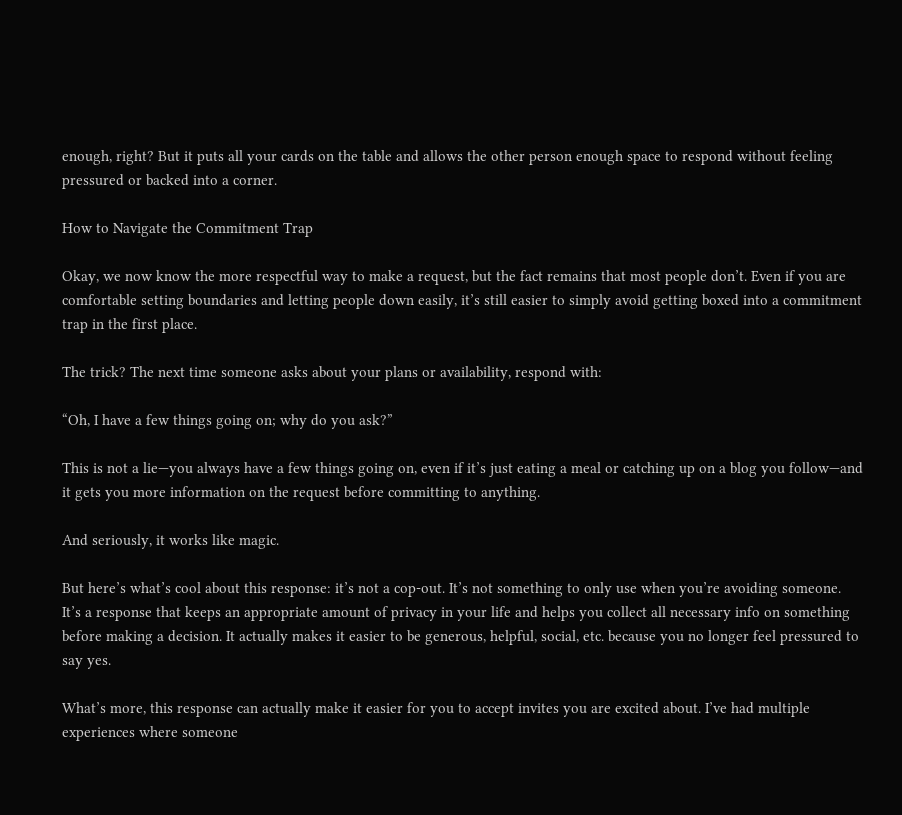enough, right? But it puts all your cards on the table and allows the other person enough space to respond without feeling pressured or backed into a corner.

How to Navigate the Commitment Trap

Okay, we now know the more respectful way to make a request, but the fact remains that most people don’t. Even if you are comfortable setting boundaries and letting people down easily, it’s still easier to simply avoid getting boxed into a commitment trap in the first place.

The trick? The next time someone asks about your plans or availability, respond with:

“Oh, I have a few things going on; why do you ask?”

This is not a lie—you always have a few things going on, even if it’s just eating a meal or catching up on a blog you follow—and it gets you more information on the request before committing to anything.

And seriously, it works like magic.

But here’s what’s cool about this response: it’s not a cop-out. It’s not something to only use when you’re avoiding someone. It’s a response that keeps an appropriate amount of privacy in your life and helps you collect all necessary info on something before making a decision. It actually makes it easier to be generous, helpful, social, etc. because you no longer feel pressured to say yes.

What’s more, this response can actually make it easier for you to accept invites you are excited about. I’ve had multiple experiences where someone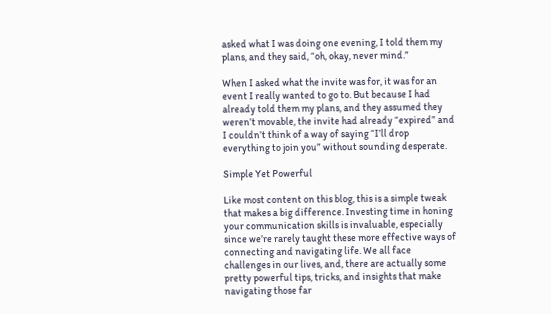asked what I was doing one evening, I told them my plans, and they said, “oh, okay, never mind.”

When I asked what the invite was for, it was for an event I really wanted to go to. But because I had already told them my plans, and they assumed they weren’t movable, the invite had already “expired” and I couldn’t think of a way of saying “I’ll drop everything to join you” without sounding desperate.

Simple Yet Powerful

Like most content on this blog, this is a simple tweak that makes a big difference. Investing time in honing your communication skills is invaluable, especially since we’re rarely taught these more effective ways of connecting and navigating life. We all face challenges in our lives, and, there are actually some pretty powerful tips, tricks, and insights that make navigating those far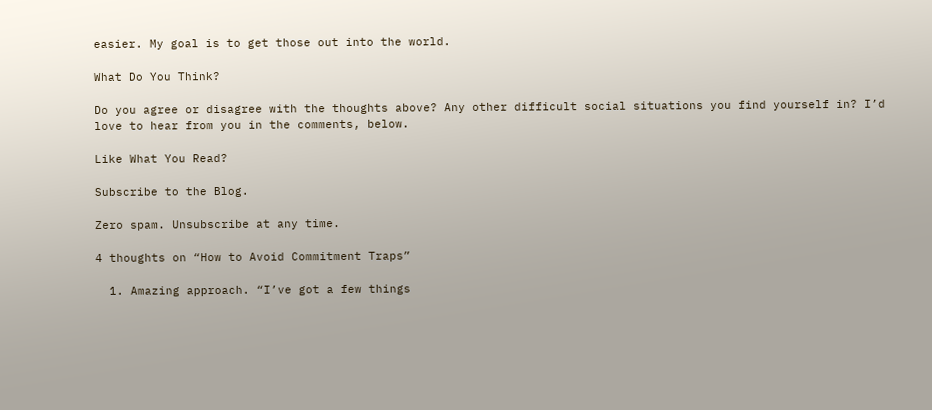easier. My goal is to get those out into the world.

What Do You Think?

Do you agree or disagree with the thoughts above? Any other difficult social situations you find yourself in? I’d love to hear from you in the comments, below.

Like What You Read?

Subscribe to the Blog.

Zero spam. Unsubscribe at any time.

4 thoughts on “How to Avoid Commitment Traps”

  1. Amazing approach. “I’ve got a few things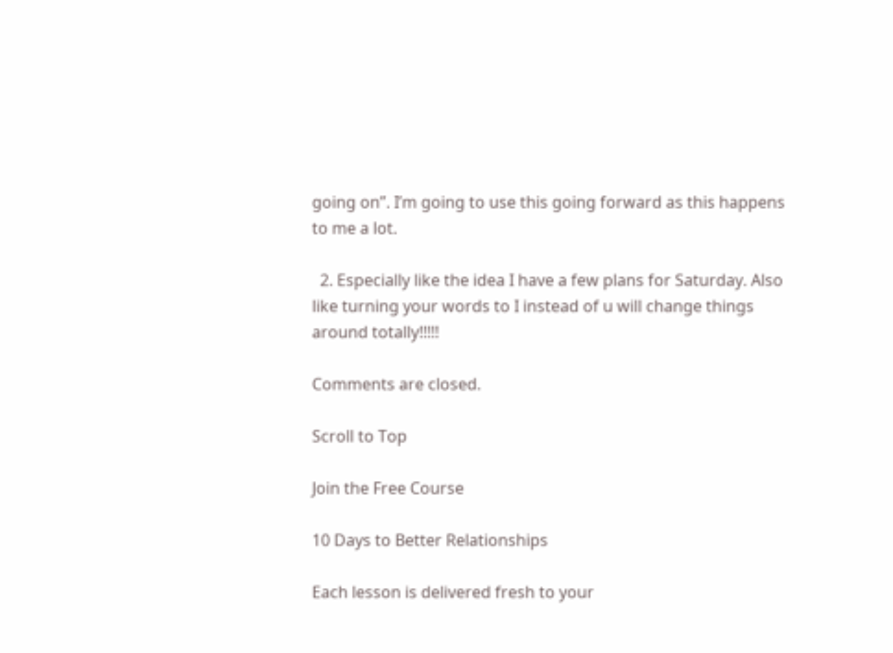going on”. I’m going to use this going forward as this happens to me a lot.

  2. Especially like the idea I have a few plans for Saturday. Also like turning your words to I instead of u will change things around totally!!!!!

Comments are closed.

Scroll to Top

Join the Free Course

10 Days to Better Relationships

Each lesson is delivered fresh to your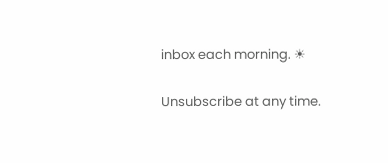inbox each morning. ☀

Unsubscribe at any time.